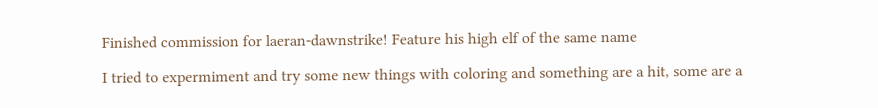Finished commission for laeran-dawnstrike! Feature his high elf of the same name

I tried to expermiment and try some new things with coloring and something are a hit, some are a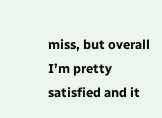miss, but overall I’m pretty satisfied and it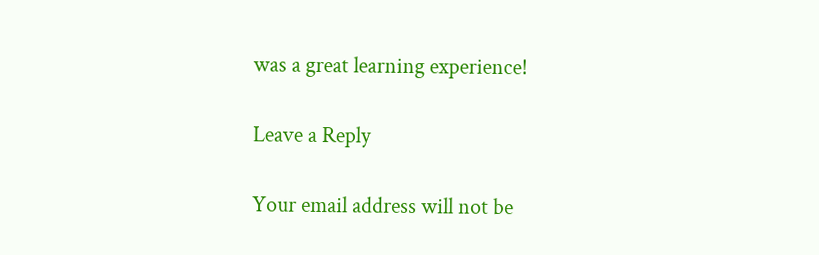was a great learning experience!

Leave a Reply

Your email address will not be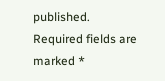published. Required fields are marked *